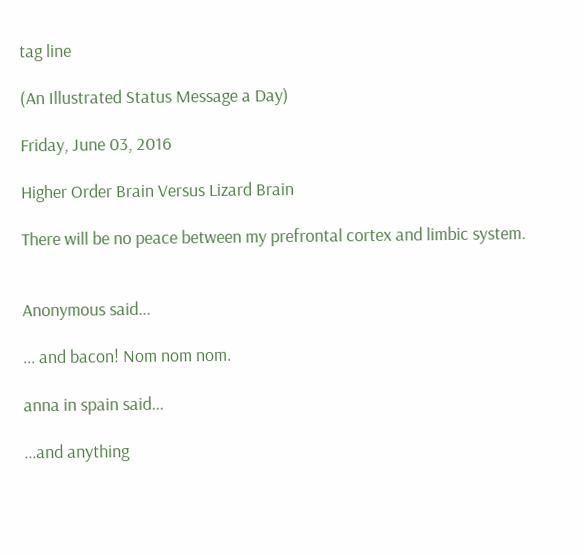tag line

(An Illustrated Status Message a Day)

Friday, June 03, 2016

Higher Order Brain Versus Lizard Brain

There will be no peace between my prefrontal cortex and limbic system.


Anonymous said...

... and bacon! Nom nom nom.

anna in spain said...

...and anything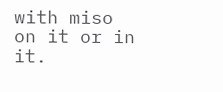with miso on it or in it.